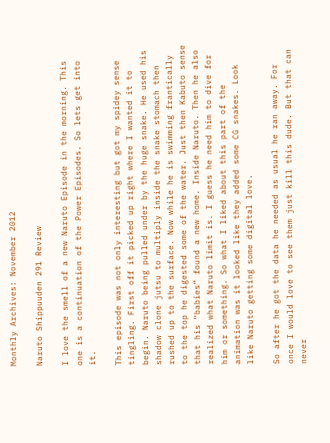Monthly Archives: November 2012

Naruto Shippuuden 291 Review

I love the smell of a new Naruto Episode in the morning. This one is a continuation of the Power Episodes. So lets get into it.

This episode was not only interesting but got my spidey sense tingling. First off it picked up right where I wanted it to begin. Naruto being pulled under by the huge snake. He used his shadow clone jutsu to multiply inside the snake stomach then rushed up to the surface. Now while he is swimming frantically to the top he digested some of the water. Just then Kabuto sense that his “babies” found a new home. Inside Naruto. Then he also realized what Naruto limit is. I guess he need him to dive for him or something. So what I liked about this part of the animation was it looked like they added some CG snakes. Look like Naruto getting some digital love.

So after he got the data he needed as usual he ran away. For once I would love to see them just kill this dude. But that can never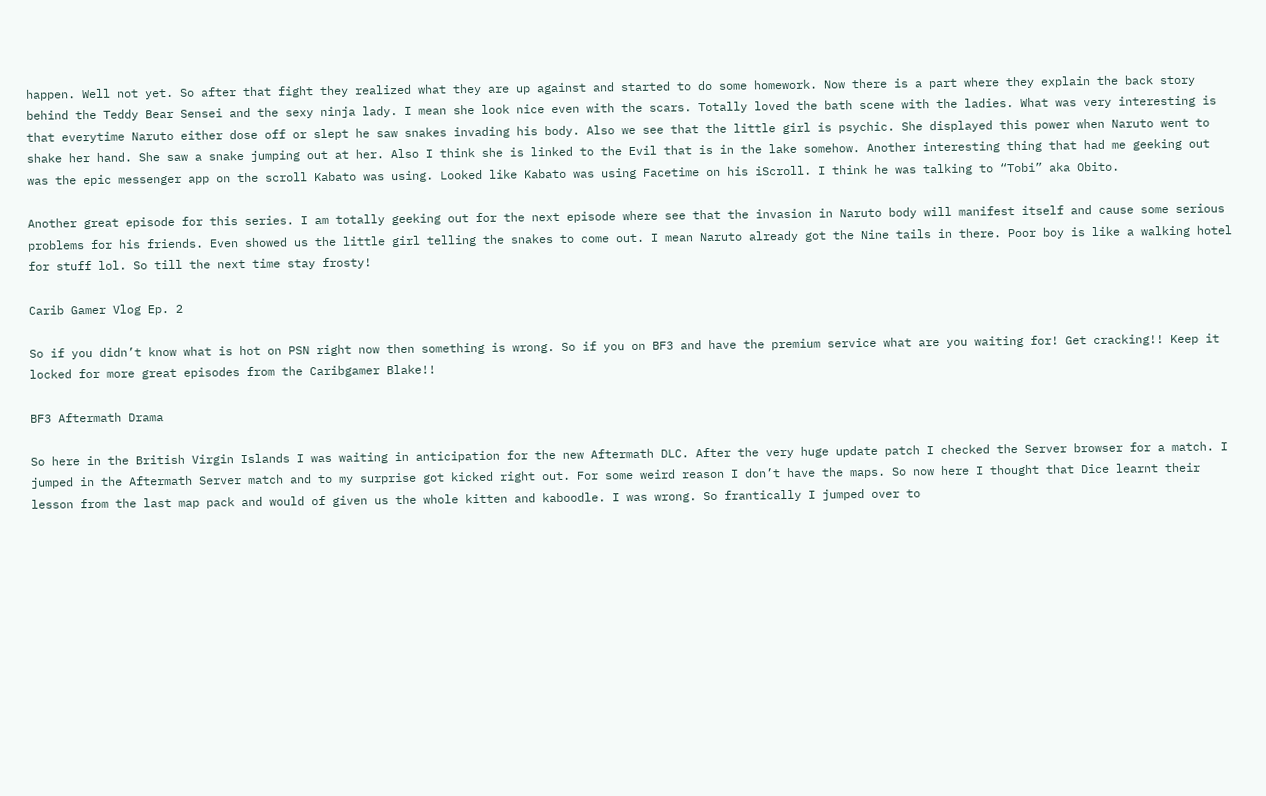happen. Well not yet. So after that fight they realized what they are up against and started to do some homework. Now there is a part where they explain the back story behind the Teddy Bear Sensei and the sexy ninja lady. I mean she look nice even with the scars. Totally loved the bath scene with the ladies. What was very interesting is that everytime Naruto either dose off or slept he saw snakes invading his body. Also we see that the little girl is psychic. She displayed this power when Naruto went to shake her hand. She saw a snake jumping out at her. Also I think she is linked to the Evil that is in the lake somehow. Another interesting thing that had me geeking out was the epic messenger app on the scroll Kabato was using. Looked like Kabato was using Facetime on his iScroll. I think he was talking to “Tobi” aka Obito.

Another great episode for this series. I am totally geeking out for the next episode where see that the invasion in Naruto body will manifest itself and cause some serious problems for his friends. Even showed us the little girl telling the snakes to come out. I mean Naruto already got the Nine tails in there. Poor boy is like a walking hotel for stuff lol. So till the next time stay frosty!

Carib Gamer Vlog Ep. 2

So if you didn’t know what is hot on PSN right now then something is wrong. So if you on BF3 and have the premium service what are you waiting for! Get cracking!! Keep it locked for more great episodes from the Caribgamer Blake!!

BF3 Aftermath Drama

So here in the British Virgin Islands I was waiting in anticipation for the new Aftermath DLC. After the very huge update patch I checked the Server browser for a match. I jumped in the Aftermath Server match and to my surprise got kicked right out. For some weird reason I don’t have the maps. So now here I thought that Dice learnt their lesson from the last map pack and would of given us the whole kitten and kaboodle. I was wrong. So frantically I jumped over to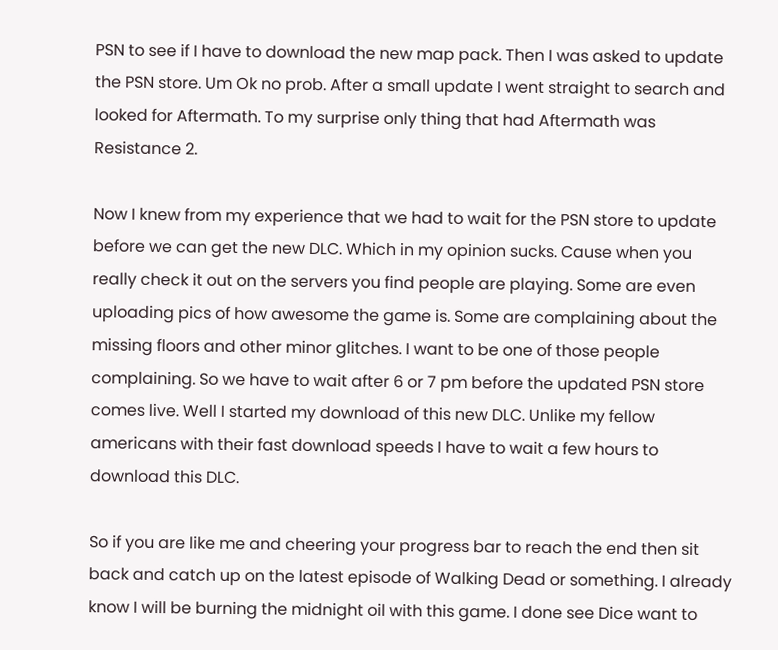PSN to see if I have to download the new map pack. Then I was asked to update the PSN store. Um Ok no prob. After a small update I went straight to search and looked for Aftermath. To my surprise only thing that had Aftermath was Resistance 2.

Now I knew from my experience that we had to wait for the PSN store to update before we can get the new DLC. Which in my opinion sucks. Cause when you really check it out on the servers you find people are playing. Some are even uploading pics of how awesome the game is. Some are complaining about the missing floors and other minor glitches. I want to be one of those people complaining. So we have to wait after 6 or 7 pm before the updated PSN store comes live. Well I started my download of this new DLC. Unlike my fellow americans with their fast download speeds I have to wait a few hours to download this DLC.

So if you are like me and cheering your progress bar to reach the end then sit back and catch up on the latest episode of Walking Dead or something. I already know I will be burning the midnight oil with this game. I done see Dice want to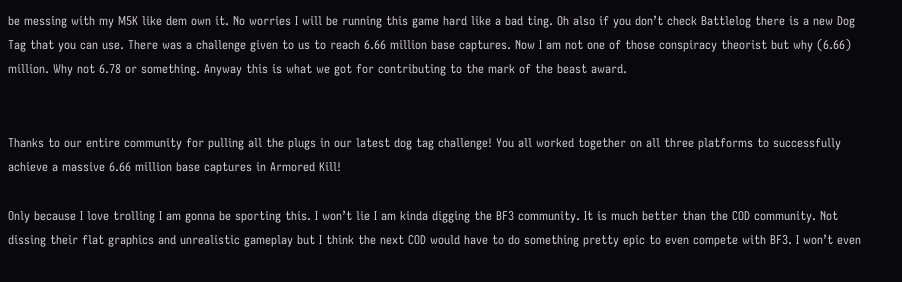be messing with my M5K like dem own it. No worries I will be running this game hard like a bad ting. Oh also if you don’t check Battlelog there is a new Dog Tag that you can use. There was a challenge given to us to reach 6.66 million base captures. Now I am not one of those conspiracy theorist but why (6.66) million. Why not 6.78 or something. Anyway this is what we got for contributing to the mark of the beast award.


Thanks to our entire community for pulling all the plugs in our latest dog tag challenge! You all worked together on all three platforms to successfully achieve a massive 6.66 million base captures in Armored Kill!

Only because I love trolling I am gonna be sporting this. I won’t lie I am kinda digging the BF3 community. It is much better than the COD community. Not dissing their flat graphics and unrealistic gameplay but I think the next COD would have to do something pretty epic to even compete with BF3. I won’t even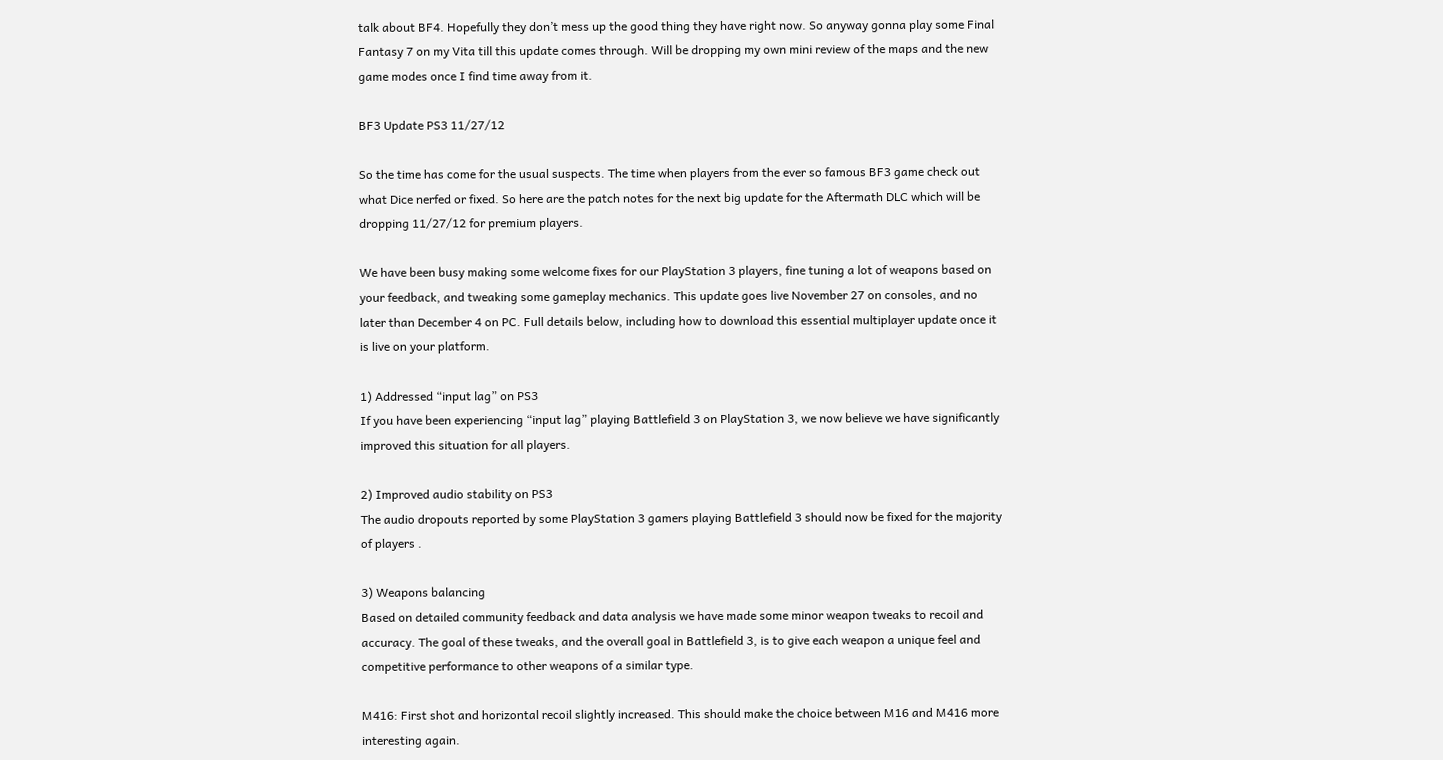talk about BF4. Hopefully they don’t mess up the good thing they have right now. So anyway gonna play some Final Fantasy 7 on my Vita till this update comes through. Will be dropping my own mini review of the maps and the new game modes once I find time away from it.

BF3 Update PS3 11/27/12

So the time has come for the usual suspects. The time when players from the ever so famous BF3 game check out what Dice nerfed or fixed. So here are the patch notes for the next big update for the Aftermath DLC which will be dropping 11/27/12 for premium players.

We have been busy making some welcome fixes for our PlayStation 3 players, fine tuning a lot of weapons based on your feedback, and tweaking some gameplay mechanics. This update goes live November 27 on consoles, and no later than December 4 on PC. Full details below, including how to download this essential multiplayer update once it is live on your platform.

1) Addressed “input lag” on PS3
If you have been experiencing “input lag” playing Battlefield 3 on PlayStation 3, we now believe we have significantly improved this situation for all players.

2) Improved audio stability on PS3
The audio dropouts reported by some PlayStation 3 gamers playing Battlefield 3 should now be fixed for the majority of players .

3) Weapons balancing
Based on detailed community feedback and data analysis we have made some minor weapon tweaks to recoil and accuracy. The goal of these tweaks, and the overall goal in Battlefield 3, is to give each weapon a unique feel and competitive performance to other weapons of a similar type.

M416: First shot and horizontal recoil slightly increased. This should make the choice between M16 and M416 more interesting again.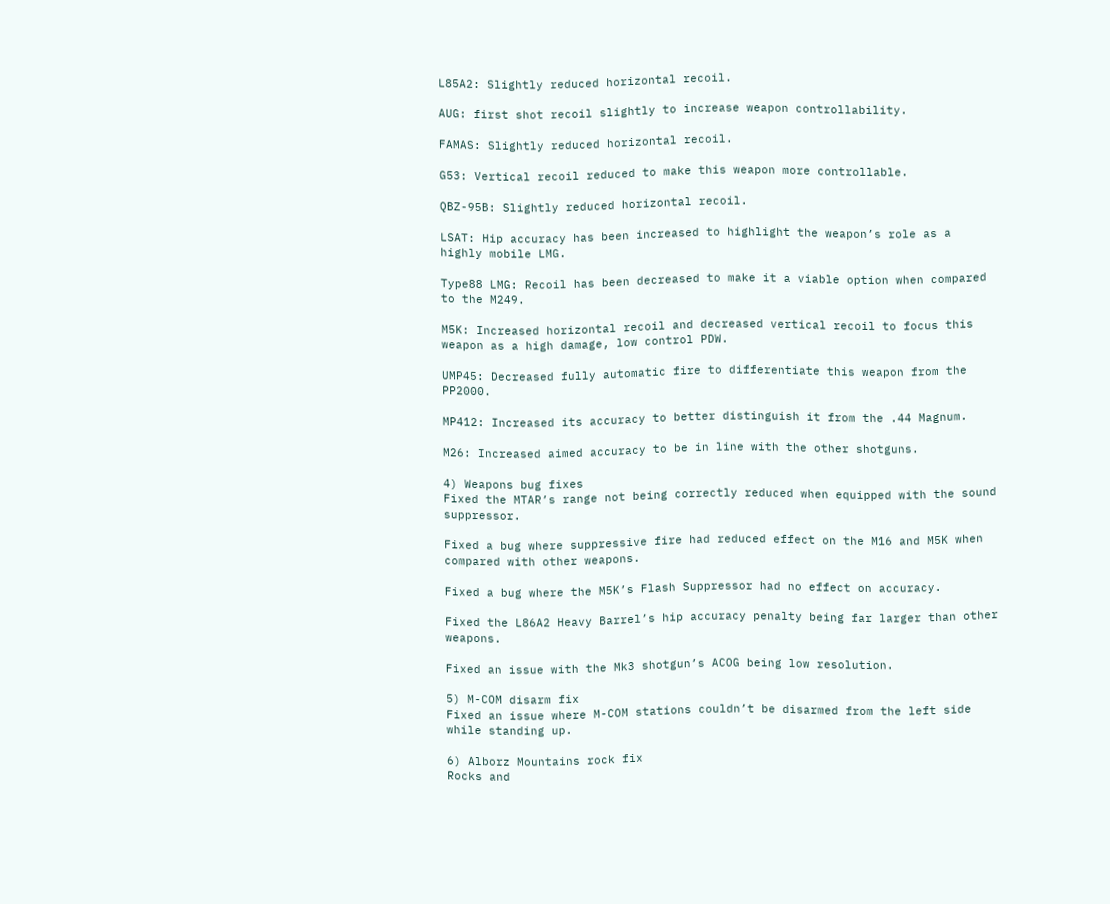L85A2: Slightly reduced horizontal recoil.

AUG: first shot recoil slightly to increase weapon controllability.

FAMAS: Slightly reduced horizontal recoil.

G53: Vertical recoil reduced to make this weapon more controllable.

QBZ-95B: Slightly reduced horizontal recoil.

LSAT: Hip accuracy has been increased to highlight the weapon’s role as a highly mobile LMG.

Type88 LMG: Recoil has been decreased to make it a viable option when compared to the M249.

M5K: Increased horizontal recoil and decreased vertical recoil to focus this weapon as a high damage, low control PDW.

UMP45: Decreased fully automatic fire to differentiate this weapon from the PP2000.

MP412: Increased its accuracy to better distinguish it from the .44 Magnum.

M26: Increased aimed accuracy to be in line with the other shotguns.

4) Weapons bug fixes
Fixed the MTAR’s range not being correctly reduced when equipped with the sound suppressor.

Fixed a bug where suppressive fire had reduced effect on the M16 and M5K when compared with other weapons.

Fixed a bug where the M5K’s Flash Suppressor had no effect on accuracy.

Fixed the L86A2 Heavy Barrel’s hip accuracy penalty being far larger than other weapons.

Fixed an issue with the Mk3 shotgun’s ACOG being low resolution.

5) M-COM disarm fix
Fixed an issue where M-COM stations couldn’t be disarmed from the left side while standing up.

6) Alborz Mountains rock fix
Rocks and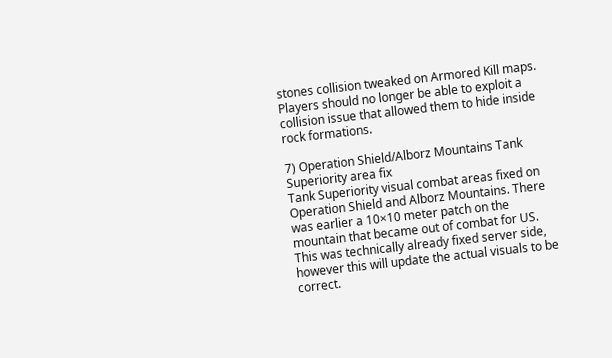stones collision tweaked on Armored Kill maps. Players should no longer be able to exploit a collision issue that allowed them to hide inside rock formations.

7) Operation Shield/Alborz Mountains Tank Superiority area fix
Tank Superiority visual combat areas fixed on Operation Shield and Alborz Mountains. There was earlier a 10×10 meter patch on the mountain that became out of combat for US. This was technically already fixed server side, however this will update the actual visuals to be correct.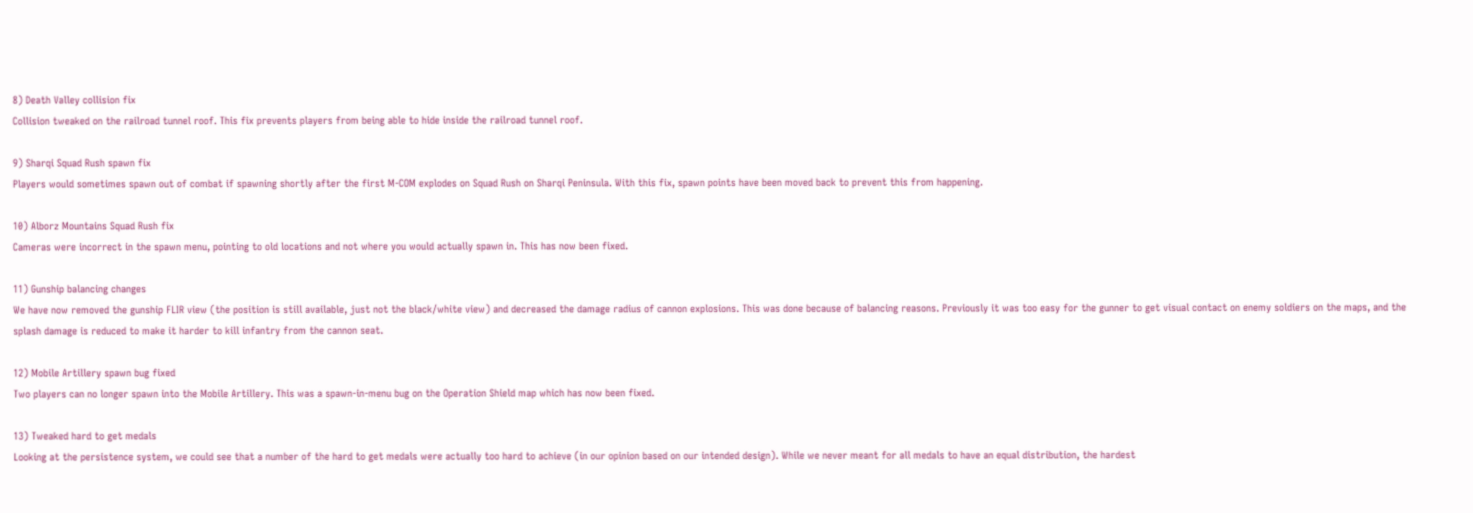8) Death Valley collision fix
Collision tweaked on the railroad tunnel roof. This fix prevents players from being able to hide inside the railroad tunnel roof.

9) Sharqi Squad Rush spawn fix
Players would sometimes spawn out of combat if spawning shortly after the first M-COM explodes on Squad Rush on Sharqi Peninsula. With this fix, spawn points have been moved back to prevent this from happening.

10) Alborz Mountains Squad Rush fix
Cameras were incorrect in the spawn menu, pointing to old locations and not where you would actually spawn in. This has now been fixed.

11) Gunship balancing changes
We have now removed the gunship FLIR view (the position is still available, just not the black/white view) and decreased the damage radius of cannon explosions. This was done because of balancing reasons. Previously it was too easy for the gunner to get visual contact on enemy soldiers on the maps, and the splash damage is reduced to make it harder to kill infantry from the cannon seat.

12) Mobile Artillery spawn bug fixed
Two players can no longer spawn into the Mobile Artillery. This was a spawn-in-menu bug on the Operation Shield map which has now been fixed.

13) Tweaked hard to get medals
Looking at the persistence system, we could see that a number of the hard to get medals were actually too hard to achieve (in our opinion based on our intended design). While we never meant for all medals to have an equal distribution, the hardest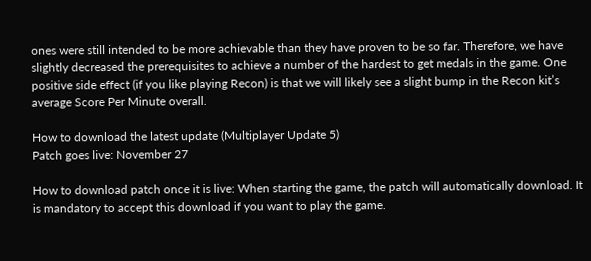ones were still intended to be more achievable than they have proven to be so far. Therefore, we have slightly decreased the prerequisites to achieve a number of the hardest to get medals in the game. One positive side effect (if you like playing Recon) is that we will likely see a slight bump in the Recon kit’s average Score Per Minute overall.

How to download the latest update (Multiplayer Update 5)
Patch goes live: November 27

How to download patch once it is live: When starting the game, the patch will automatically download. It is mandatory to accept this download if you want to play the game.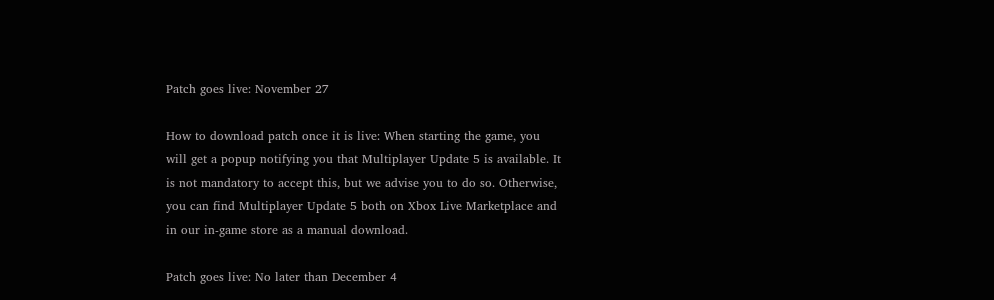Patch goes live: November 27

How to download patch once it is live: When starting the game, you will get a popup notifying you that Multiplayer Update 5 is available. It is not mandatory to accept this, but we advise you to do so. Otherwise, you can find Multiplayer Update 5 both on Xbox Live Marketplace and in our in-game store as a manual download.

Patch goes live: No later than December 4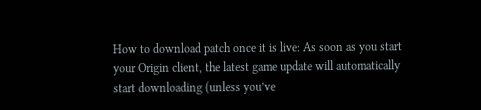How to download patch once it is live: As soon as you start your Origin client, the latest game update will automatically start downloading (unless you’ve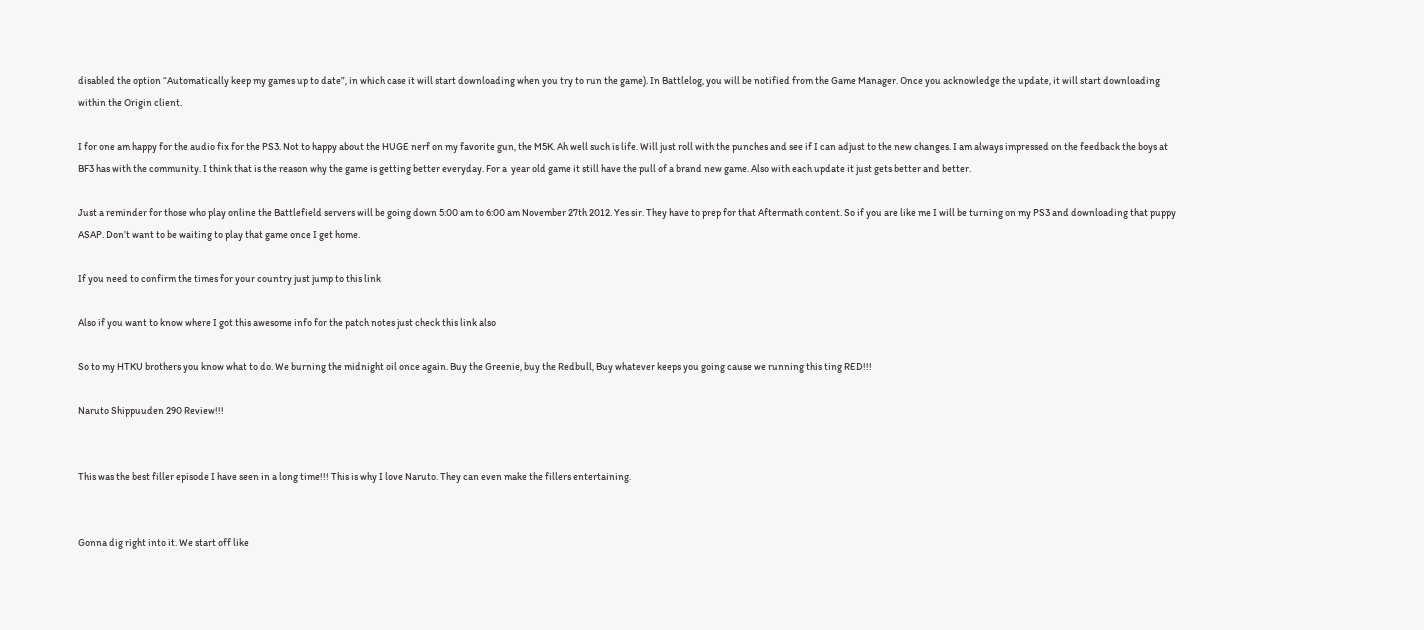disabled the option “Automatically keep my games up to date”, in which case it will start downloading when you try to run the game). In Battlelog, you will be notified from the Game Manager. Once you acknowledge the update, it will start downloading within the Origin client.

I for one am happy for the audio fix for the PS3. Not to happy about the HUGE nerf on my favorite gun, the M5K. Ah well such is life. Will just roll with the punches and see if I can adjust to the new changes. I am always impressed on the feedback the boys at BF3 has with the community. I think that is the reason why the game is getting better everyday. For a  year old game it still have the pull of a brand new game. Also with each update it just gets better and better.

Just a reminder for those who play online the Battlefield servers will be going down 5:00 am to 6:00 am November 27th 2012. Yes sir. They have to prep for that Aftermath content. So if you are like me I will be turning on my PS3 and downloading that puppy ASAP. Don’t want to be waiting to play that game once I get home.

If you need to confirm the times for your country just jump to this link

Also if you want to know where I got this awesome info for the patch notes just check this link also

So to my HTKU brothers you know what to do. We burning the midnight oil once again. Buy the Greenie, buy the Redbull, Buy whatever keeps you going cause we running this ting RED!!!

Naruto Shippuuden 290 Review!!!


This was the best filler episode I have seen in a long time!!! This is why I love Naruto. They can even make the fillers entertaining.


Gonna dig right into it. We start off like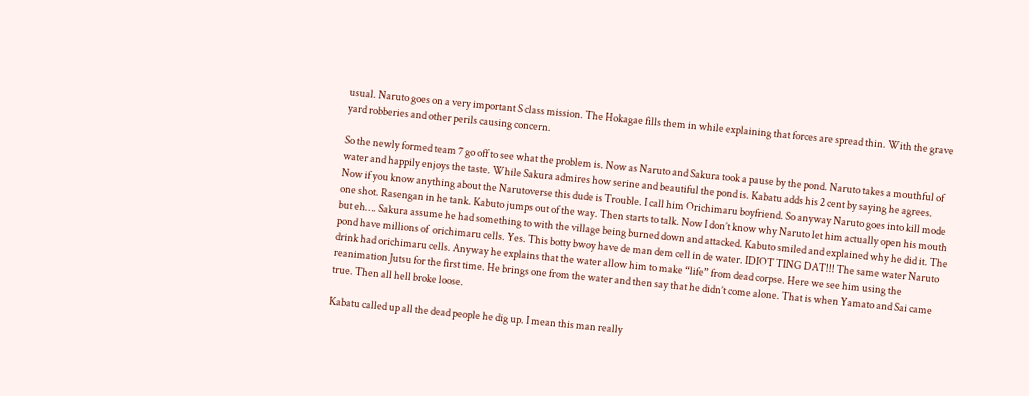usual. Naruto goes on a very important S class mission. The Hokagae fills them in while explaining that forces are spread thin. With the grave yard robberies and other perils causing concern.

So the newly formed team 7 go off to see what the problem is. Now as Naruto and Sakura took a pause by the pond. Naruto takes a mouthful of water and happily enjoys the taste. While Sakura admires how serine and beautiful the pond is. Kabatu adds his 2 cent by saying he agrees. Now if you know anything about the Narutoverse this dude is Trouble. I call him Orichimaru boyfriend. So anyway Naruto goes into kill mode one shot. Rasengan in he tank. Kabuto jumps out of the way. Then starts to talk. Now I don’t know why Naruto let him actually open his mouth but eh…. Sakura assume he had something to with the village being burned down and attacked. Kabuto smiled and explained why he did it. The pond have millions of  orichimaru cells. Yes. This botty bwoy have de man dem cell in de water. IDIOT TING DAT!!! The same water Naruto drink had orichimaru cells. Anyway he explains that the water allow him to make “life” from dead corpse. Here we see him using the reanimation Jutsu for the first time. He brings one from the water and then say that he didn’t come alone. That is when Yamato and Sai came true. Then all hell broke loose.

Kabatu called up all the dead people he dig up. I mean this man really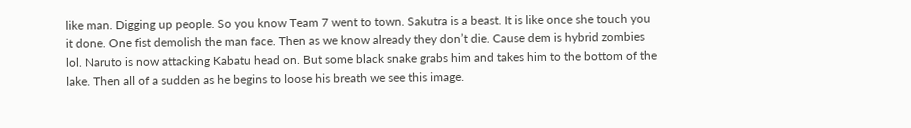like man. Digging up people. So you know Team 7 went to town. Sakutra is a beast. It is like once she touch you it done. One fist demolish the man face. Then as we know already they don’t die. Cause dem is hybrid zombies lol. Naruto is now attacking Kabatu head on. But some black snake grabs him and takes him to the bottom of the lake. Then all of a sudden as he begins to loose his breath we see this image.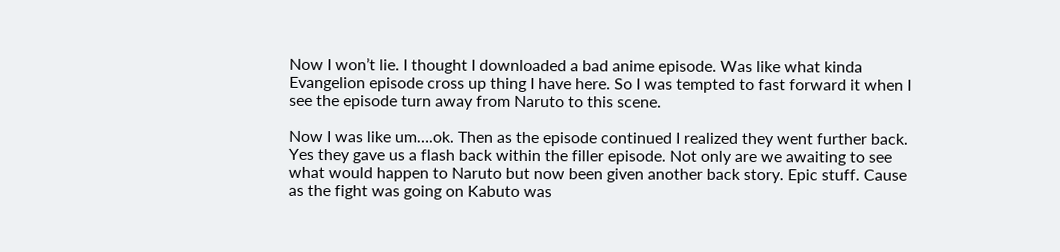Now I won’t lie. I thought I downloaded a bad anime episode. Was like what kinda Evangelion episode cross up thing I have here. So I was tempted to fast forward it when I see the episode turn away from Naruto to this scene.

Now I was like um….ok. Then as the episode continued I realized they went further back. Yes they gave us a flash back within the filler episode. Not only are we awaiting to see what would happen to Naruto but now been given another back story. Epic stuff. Cause as the fight was going on Kabuto was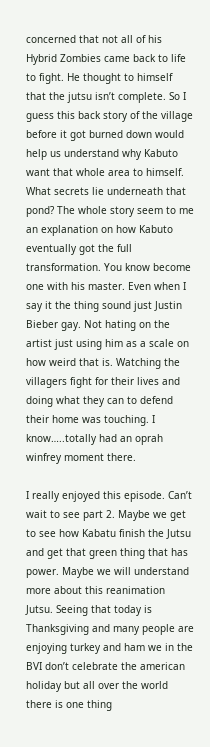concerned that not all of his Hybrid Zombies came back to life to fight. He thought to himself that the jutsu isn’t complete. So I guess this back story of the village before it got burned down would help us understand why Kabuto want that whole area to himself. What secrets lie underneath that pond? The whole story seem to me an explanation on how Kabuto eventually got the full transformation. You know become one with his master. Even when I say it the thing sound just Justin Bieber gay. Not hating on the artist just using him as a scale on how weird that is. Watching the villagers fight for their lives and doing what they can to defend their home was touching. I know…..totally had an oprah winfrey moment there.

I really enjoyed this episode. Can’t wait to see part 2. Maybe we get to see how Kabatu finish the Jutsu and get that green thing that has power. Maybe we will understand more about this reanimation Jutsu. Seeing that today is Thanksgiving and many people are enjoying turkey and ham we in the BVI don’t celebrate the american holiday but all over the world there is one thing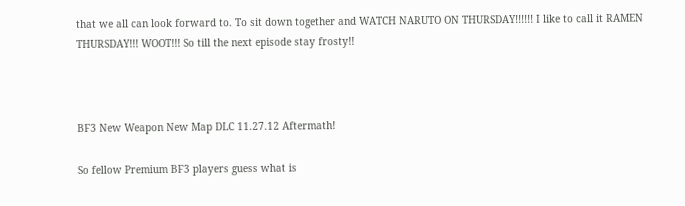that we all can look forward to. To sit down together and WATCH NARUTO ON THURSDAY!!!!!! I like to call it RAMEN THURSDAY!!! WOOT!!! So till the next episode stay frosty!!



BF3 New Weapon New Map DLC 11.27.12 Aftermath!

So fellow Premium BF3 players guess what is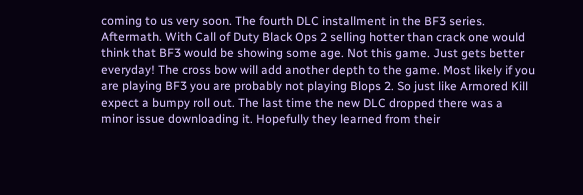coming to us very soon. The fourth DLC installment in the BF3 series. Aftermath. With Call of Duty Black Ops 2 selling hotter than crack one would think that BF3 would be showing some age. Not this game. Just gets better everyday! The cross bow will add another depth to the game. Most likely if you are playing BF3 you are probably not playing Blops 2. So just like Armored Kill expect a bumpy roll out. The last time the new DLC dropped there was a minor issue downloading it. Hopefully they learned from their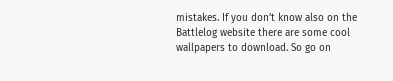mistakes. If you don’t know also on the Battlelog website there are some cool wallpapers to download. So go on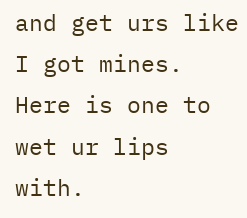and get urs like I got mines. Here is one to wet ur lips with.